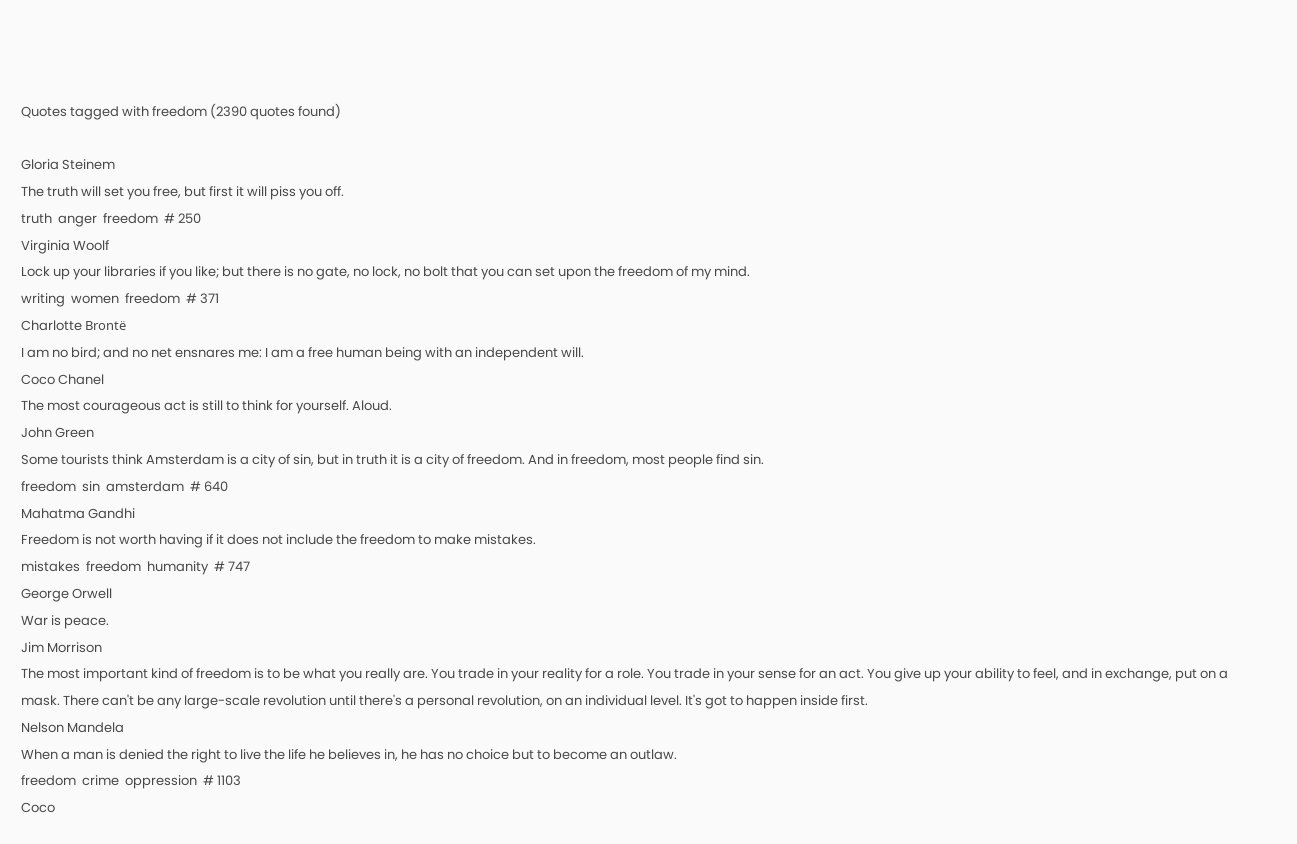Quotes tagged with freedom (2390 quotes found)

Gloria Steinem
The truth will set you free, but first it will piss you off.
truth  anger  freedom  # 250
Virginia Woolf
Lock up your libraries if you like; but there is no gate, no lock, no bolt that you can set upon the freedom of my mind.
writing  women  freedom  # 371
Charlotte Brontë
I am no bird; and no net ensnares me: I am a free human being with an independent will.
Coco Chanel
The most courageous act is still to think for yourself. Aloud.
John Green
Some tourists think Amsterdam is a city of sin, but in truth it is a city of freedom. And in freedom, most people find sin.
freedom  sin  amsterdam  # 640
Mahatma Gandhi
Freedom is not worth having if it does not include the freedom to make mistakes.
mistakes  freedom  humanity  # 747
George Orwell
War is peace.
Jim Morrison
The most important kind of freedom is to be what you really are. You trade in your reality for a role. You trade in your sense for an act. You give up your ability to feel, and in exchange, put on a mask. There can't be any large-scale revolution until there's a personal revolution, on an individual level. It's got to happen inside first.
Nelson Mandela
When a man is denied the right to live the life he believes in, he has no choice but to become an outlaw.
freedom  crime  oppression  # 1103
Coco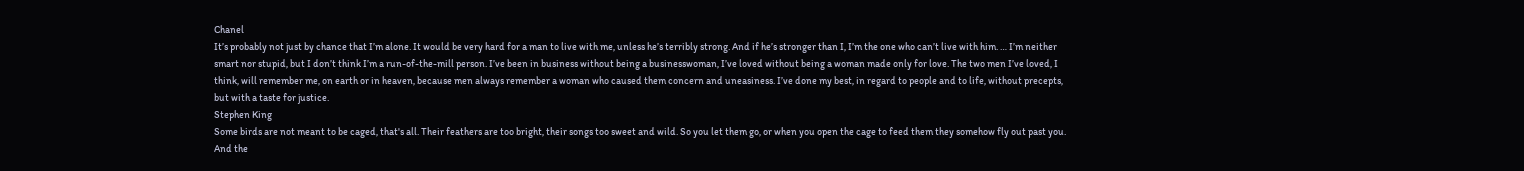Chanel
It’s probably not just by chance that I’m alone. It would be very hard for a man to live with me, unless he’s terribly strong. And if he’s stronger than I, I’m the one who can’t live with him. … I’m neither smart nor stupid, but I don’t think I’m a run-of-the-mill person. I’ve been in business without being a businesswoman, I’ve loved without being a woman made only for love. The two men I’ve loved, I think, will remember me, on earth or in heaven, because men always remember a woman who caused them concern and uneasiness. I’ve done my best, in regard to people and to life, without precepts, but with a taste for justice.
Stephen King
Some birds are not meant to be caged, that's all. Their feathers are too bright, their songs too sweet and wild. So you let them go, or when you open the cage to feed them they somehow fly out past you. And the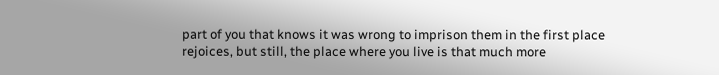part of you that knows it was wrong to imprison them in the first place rejoices, but still, the place where you live is that much more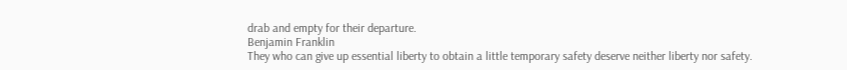drab and empty for their departure.
Benjamin Franklin
They who can give up essential liberty to obtain a little temporary safety deserve neither liberty nor safety.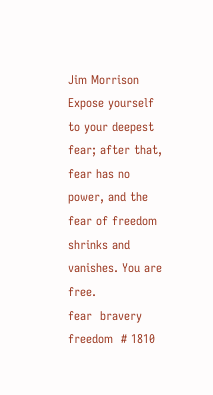Jim Morrison
Expose yourself to your deepest fear; after that, fear has no power, and the fear of freedom shrinks and vanishes. You are free.
fear  bravery  freedom  # 1810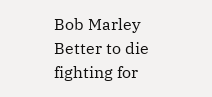Bob Marley
Better to die fighting for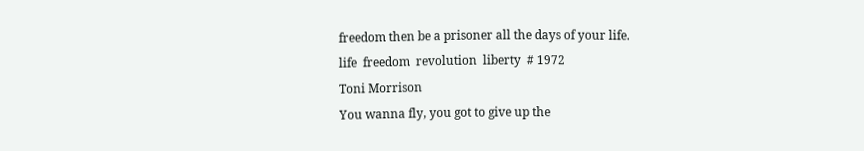freedom then be a prisoner all the days of your life.
life  freedom  revolution  liberty  # 1972
Toni Morrison
You wanna fly, you got to give up the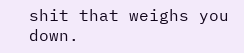shit that weighs you down.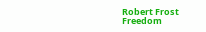Robert Frost
Freedom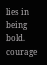lies in being bold.
courage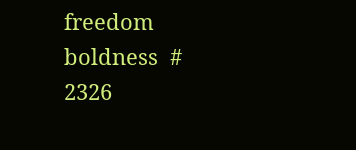freedom  boldness  # 2326